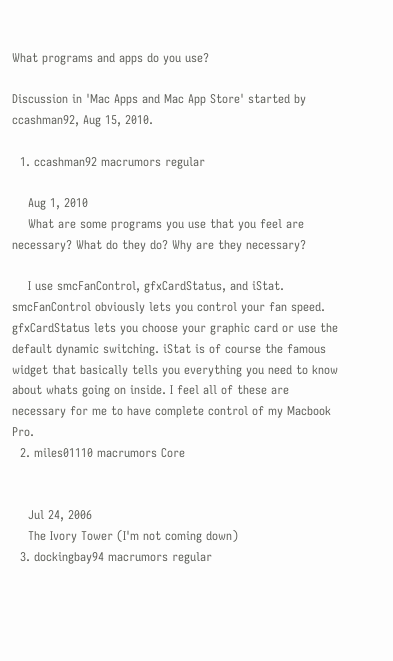What programs and apps do you use?

Discussion in 'Mac Apps and Mac App Store' started by ccashman92, Aug 15, 2010.

  1. ccashman92 macrumors regular

    Aug 1, 2010
    What are some programs you use that you feel are necessary? What do they do? Why are they necessary?

    I use smcFanControl, gfxCardStatus, and iStat. smcFanControl obviously lets you control your fan speed. gfxCardStatus lets you choose your graphic card or use the default dynamic switching. iStat is of course the famous widget that basically tells you everything you need to know about whats going on inside. I feel all of these are necessary for me to have complete control of my Macbook Pro.
  2. miles01110 macrumors Core


    Jul 24, 2006
    The Ivory Tower (I'm not coming down)
  3. dockingbay94 macrumors regular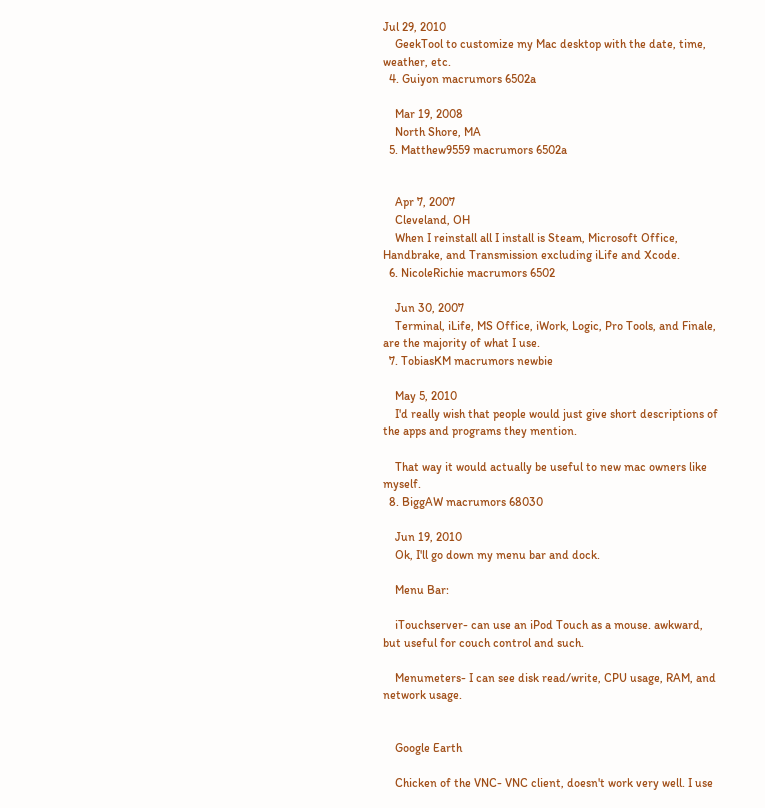Jul 29, 2010
    GeekTool to customize my Mac desktop with the date, time, weather, etc.
  4. Guiyon macrumors 6502a

    Mar 19, 2008
    North Shore, MA
  5. Matthew9559 macrumors 6502a


    Apr 7, 2007
    Cleveland, OH
    When I reinstall all I install is Steam, Microsoft Office, Handbrake, and Transmission excluding iLife and Xcode.
  6. NicoleRichie macrumors 6502

    Jun 30, 2007
    Terminal, iLife, MS Office, iWork, Logic, Pro Tools, and Finale, are the majority of what I use.
  7. TobiasKM macrumors newbie

    May 5, 2010
    I'd really wish that people would just give short descriptions of the apps and programs they mention.

    That way it would actually be useful to new mac owners like myself.
  8. BiggAW macrumors 68030

    Jun 19, 2010
    Ok, I'll go down my menu bar and dock.

    Menu Bar:

    iTouchserver- can use an iPod Touch as a mouse. awkward, but useful for couch control and such.

    Menumeters- I can see disk read/write, CPU usage, RAM, and network usage.


    Google Earth

    Chicken of the VNC- VNC client, doesn't work very well. I use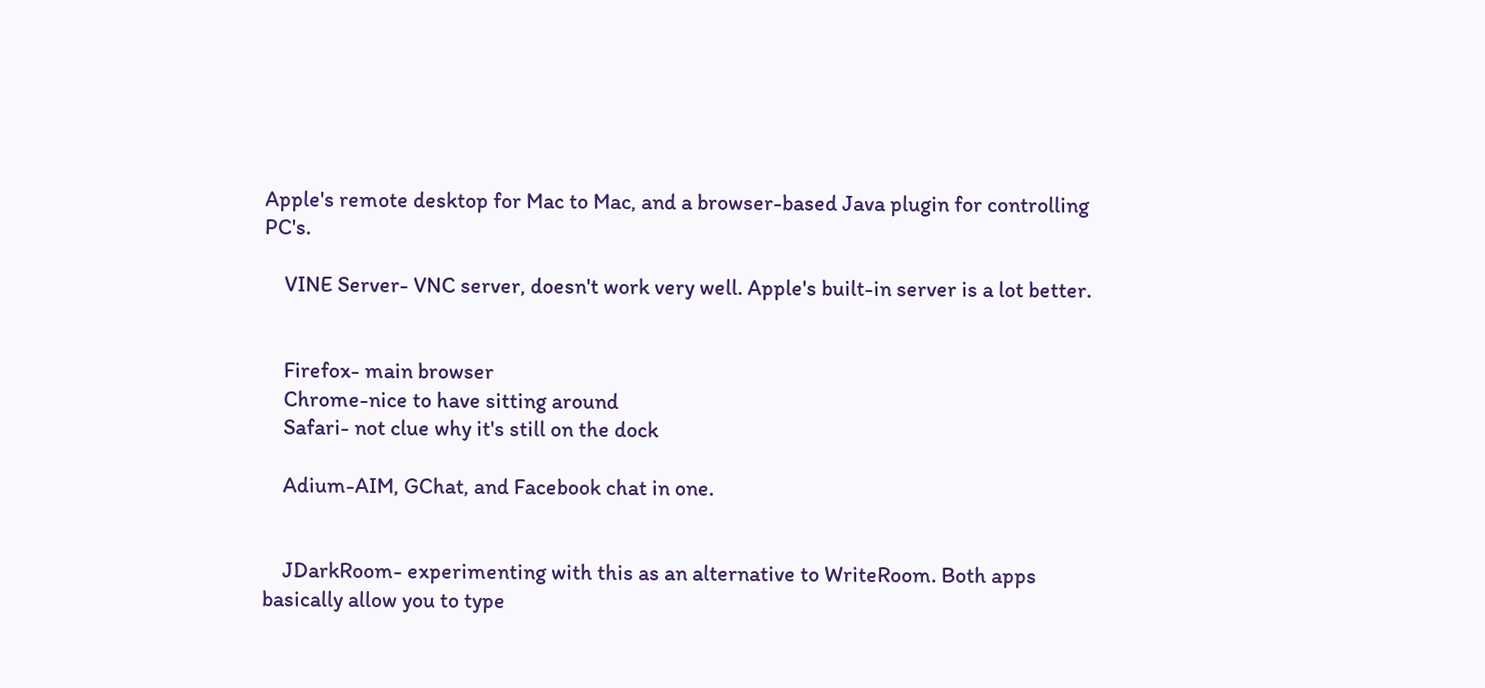Apple's remote desktop for Mac to Mac, and a browser-based Java plugin for controlling PC's.

    VINE Server- VNC server, doesn't work very well. Apple's built-in server is a lot better.


    Firefox- main browser
    Chrome-nice to have sitting around
    Safari- not clue why it's still on the dock

    Adium-AIM, GChat, and Facebook chat in one.


    JDarkRoom- experimenting with this as an alternative to WriteRoom. Both apps basically allow you to type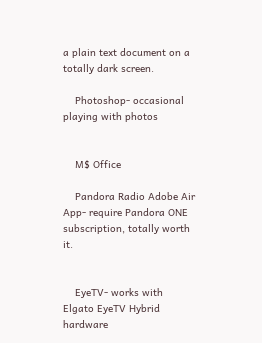a plain text document on a totally dark screen.

    Photoshop- occasional playing with photos


    M$ Office

    Pandora Radio Adobe Air App- require Pandora ONE subscription, totally worth it.


    EyeTV- works with Elgato EyeTV Hybrid hardware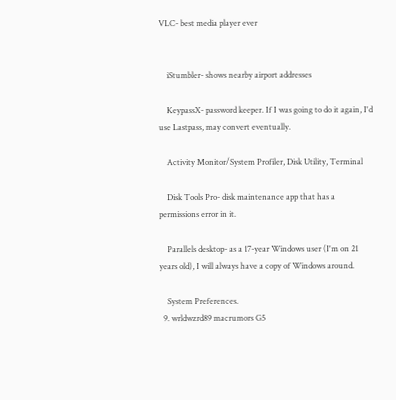VLC- best media player ever


    iStumbler- shows nearby airport addresses

    KeypassX- password keeper. If I was going to do it again, I'd use Lastpass, may convert eventually.

    Activity Monitor/System Profiler, Disk Utility, Terminal

    Disk Tools Pro- disk maintenance app that has a permissions error in it.

    Parallels desktop- as a 17-year Windows user (I'm on 21 years old), I will always have a copy of Windows around.

    System Preferences.
  9. wrldwzrd89 macrumors G5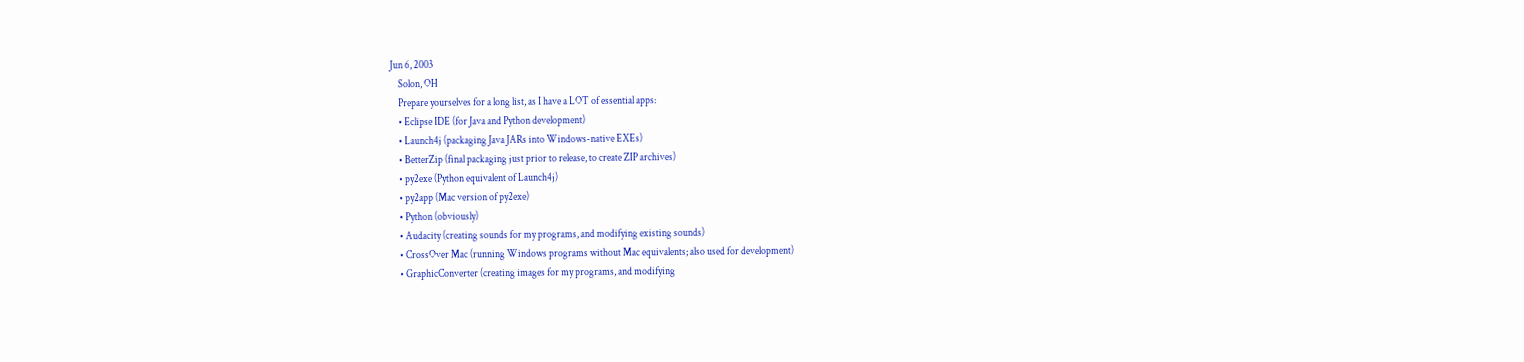Jun 6, 2003
    Solon, OH
    Prepare yourselves for a long list, as I have a LOT of essential apps:
    • Eclipse IDE (for Java and Python development)
    • Launch4j (packaging Java JARs into Windows-native EXEs)
    • BetterZip (final packaging just prior to release, to create ZIP archives)
    • py2exe (Python equivalent of Launch4j)
    • py2app (Mac version of py2exe)
    • Python (obviously)
    • Audacity (creating sounds for my programs, and modifying existing sounds)
    • CrossOver Mac (running Windows programs without Mac equivalents; also used for development)
    • GraphicConverter (creating images for my programs, and modifying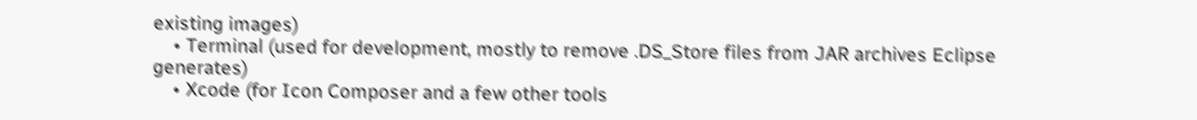existing images)
    • Terminal (used for development, mostly to remove .DS_Store files from JAR archives Eclipse generates)
    • Xcode (for Icon Composer and a few other tools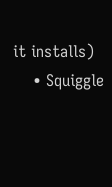it installs)
    • Squiggle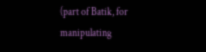(part of Batik, for manipulating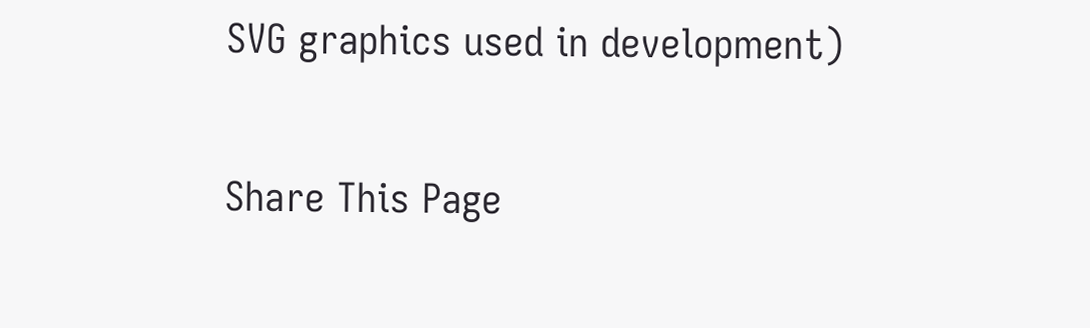SVG graphics used in development)

Share This Page